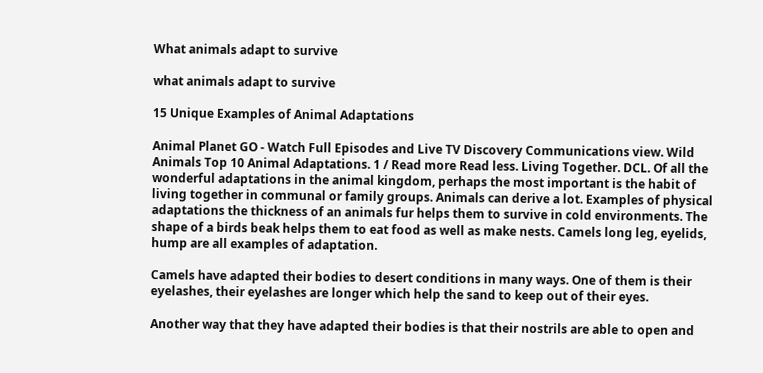What animals adapt to survive

what animals adapt to survive

15 Unique Examples of Animal Adaptations

Animal Planet GO - Watch Full Episodes and Live TV Discovery Communications view. Wild Animals Top 10 Animal Adaptations. 1 / Read more Read less. Living Together. DCL. Of all the wonderful adaptations in the animal kingdom, perhaps the most important is the habit of living together in communal or family groups. Animals can derive a lot. Examples of physical adaptations the thickness of an animals fur helps them to survive in cold environments. The shape of a birds beak helps them to eat food as well as make nests. Camels long leg, eyelids, hump are all examples of adaptation.

Camels have adapted their bodies to desert conditions in many ways. One of them is their eyelashes, their eyelashes are longer which help the sand to keep out of their eyes.

Another way that they have adapted their bodies is that their nostrils are able to open and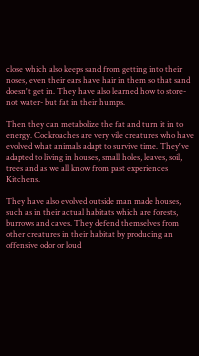close which also keeps sand from getting into their noses, even their ears have hair in them so that sand doesn't get in. They have also learned how to store- not water- but fat in their humps.

Then they can metabolize the fat and turn it in to energy. Cockroaches are very vile creatures who have evolved what animals adapt to survive time. They've adapted to living in houses, small holes, leaves, soil, trees and as we all know from past experiences Kitchens.

They have also evolved outside man made houses, such as in their actual habitats which are forests, burrows and caves. They defend themselves from other creatures in their habitat by producing an offensive odor or loud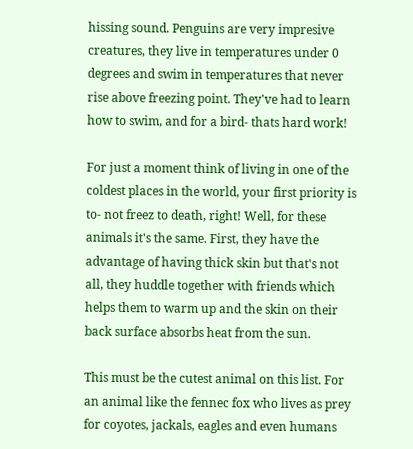hissing sound. Penguins are very impresive creatures, they live in temperatures under 0 degrees and swim in temperatures that never rise above freezing point. They've had to learn how to swim, and for a bird- thats hard work!

For just a moment think of living in one of the coldest places in the world, your first priority is to- not freez to death, right! Well, for these animals it's the same. First, they have the advantage of having thick skin but that's not all, they huddle together with friends which helps them to warm up and the skin on their back surface absorbs heat from the sun.

This must be the cutest animal on this list. For an animal like the fennec fox who lives as prey for coyotes, jackals, eagles and even humans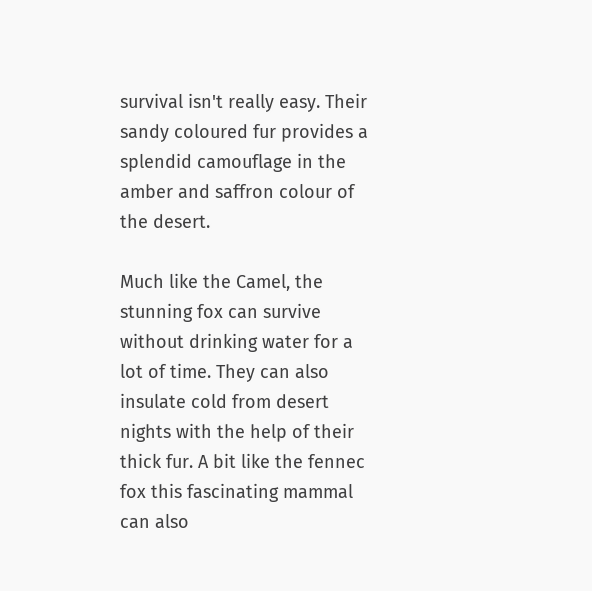survival isn't really easy. Their sandy coloured fur provides a splendid camouflage in the amber and saffron colour of the desert.

Much like the Camel, the stunning fox can survive without drinking water for a lot of time. They can also insulate cold from desert nights with the help of their thick fur. A bit like the fennec fox this fascinating mammal can also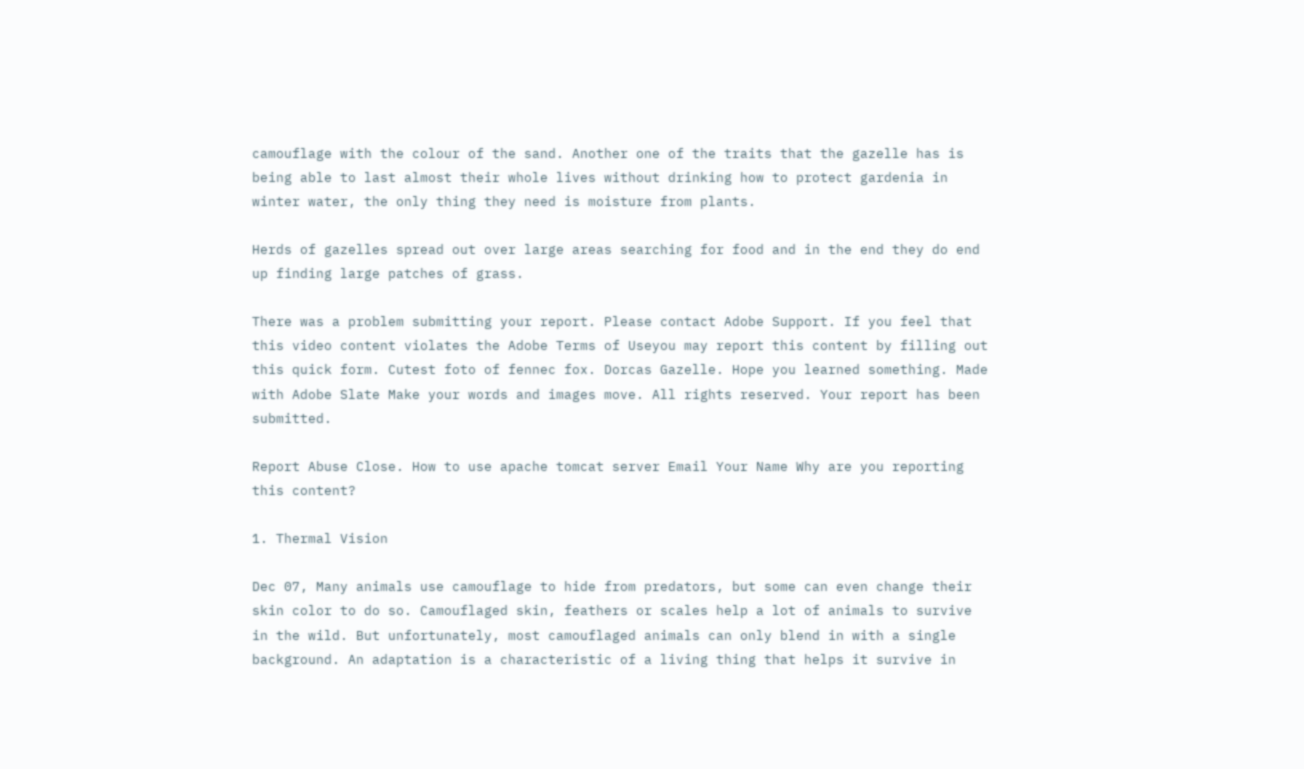camouflage with the colour of the sand. Another one of the traits that the gazelle has is being able to last almost their whole lives without drinking how to protect gardenia in winter water, the only thing they need is moisture from plants.

Herds of gazelles spread out over large areas searching for food and in the end they do end up finding large patches of grass.

There was a problem submitting your report. Please contact Adobe Support. If you feel that this video content violates the Adobe Terms of Useyou may report this content by filling out this quick form. Cutest foto of fennec fox. Dorcas Gazelle. Hope you learned something. Made with Adobe Slate Make your words and images move. All rights reserved. Your report has been submitted.

Report Abuse Close. How to use apache tomcat server Email Your Name Why are you reporting this content?

1. Thermal Vision

Dec 07, Many animals use camouflage to hide from predators, but some can even change their skin color to do so. Camouflaged skin, feathers or scales help a lot of animals to survive in the wild. But unfortunately, most camouflaged animals can only blend in with a single background. An adaptation is a characteristic of a living thing that helps it survive in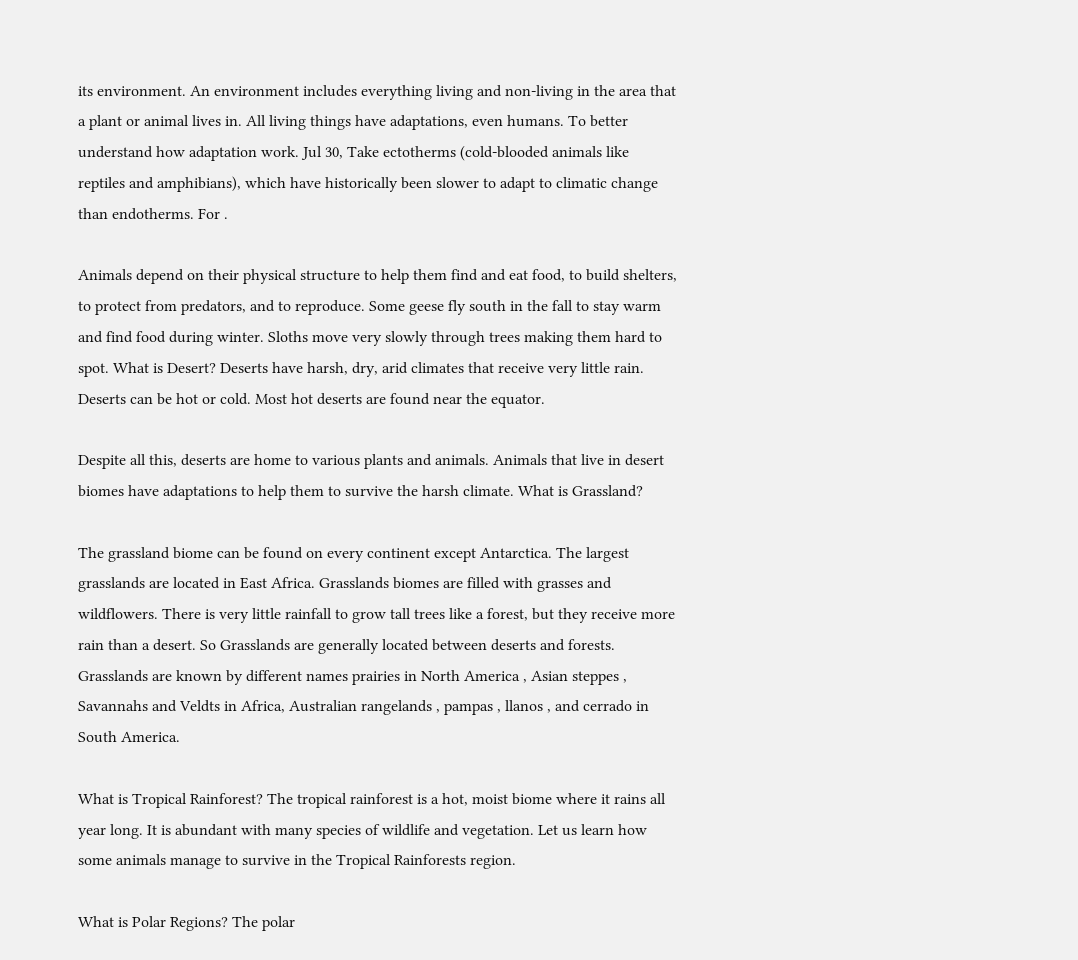its environment. An environment includes everything living and non-living in the area that a plant or animal lives in. All living things have adaptations, even humans. To better understand how adaptation work. Jul 30, Take ectotherms (cold-blooded animals like reptiles and amphibians), which have historically been slower to adapt to climatic change than endotherms. For .

Animals depend on their physical structure to help them find and eat food, to build shelters, to protect from predators, and to reproduce. Some geese fly south in the fall to stay warm and find food during winter. Sloths move very slowly through trees making them hard to spot. What is Desert? Deserts have harsh, dry, arid climates that receive very little rain. Deserts can be hot or cold. Most hot deserts are found near the equator.

Despite all this, deserts are home to various plants and animals. Animals that live in desert biomes have adaptations to help them to survive the harsh climate. What is Grassland?

The grassland biome can be found on every continent except Antarctica. The largest grasslands are located in East Africa. Grasslands biomes are filled with grasses and wildflowers. There is very little rainfall to grow tall trees like a forest, but they receive more rain than a desert. So Grasslands are generally located between deserts and forests. Grasslands are known by different names prairies in North America , Asian steppes , Savannahs and Veldts in Africa, Australian rangelands , pampas , llanos , and cerrado in South America.

What is Tropical Rainforest? The tropical rainforest is a hot, moist biome where it rains all year long. It is abundant with many species of wildlife and vegetation. Let us learn how some animals manage to survive in the Tropical Rainforests region.

What is Polar Regions? The polar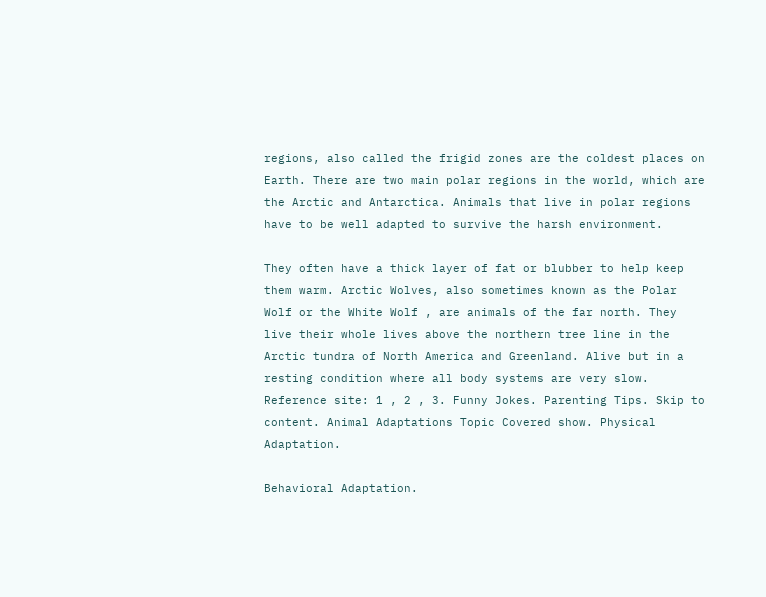regions, also called the frigid zones are the coldest places on Earth. There are two main polar regions in the world, which are the Arctic and Antarctica. Animals that live in polar regions have to be well adapted to survive the harsh environment.

They often have a thick layer of fat or blubber to help keep them warm. Arctic Wolves, also sometimes known as the Polar Wolf or the White Wolf , are animals of the far north. They live their whole lives above the northern tree line in the Arctic tundra of North America and Greenland. Alive but in a resting condition where all body systems are very slow. Reference site: 1 , 2 , 3. Funny Jokes. Parenting Tips. Skip to content. Animal Adaptations Topic Covered show. Physical Adaptation.

Behavioral Adaptation.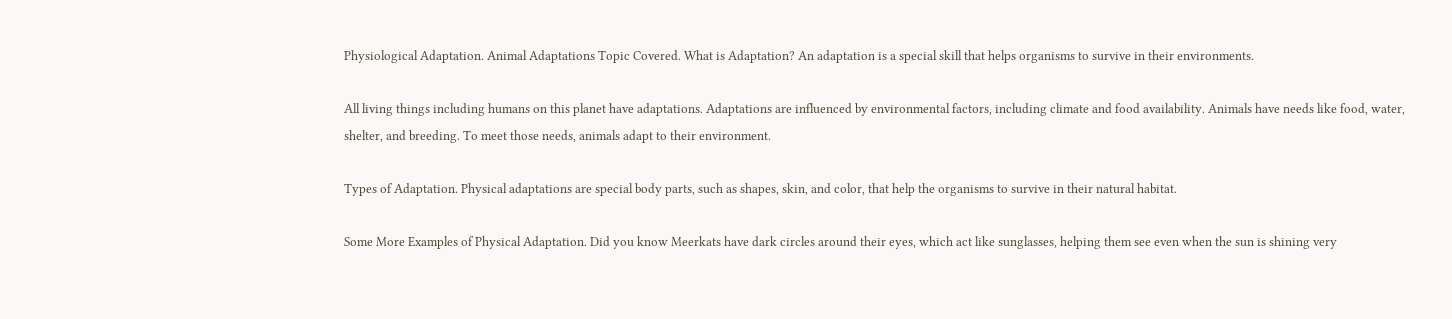Physiological Adaptation. Animal Adaptations Topic Covered. What is Adaptation? An adaptation is a special skill that helps organisms to survive in their environments.

All living things including humans on this planet have adaptations. Adaptations are influenced by environmental factors, including climate and food availability. Animals have needs like food, water, shelter, and breeding. To meet those needs, animals adapt to their environment.

Types of Adaptation. Physical adaptations are special body parts, such as shapes, skin, and color, that help the organisms to survive in their natural habitat.

Some More Examples of Physical Adaptation. Did you know Meerkats have dark circles around their eyes, which act like sunglasses, helping them see even when the sun is shining very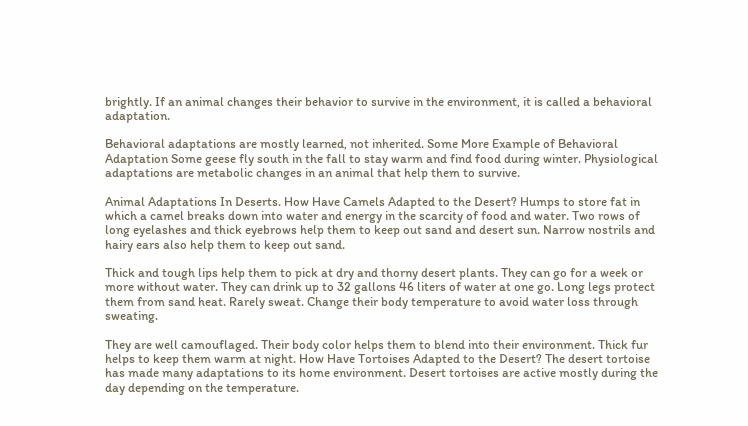brightly. If an animal changes their behavior to survive in the environment, it is called a behavioral adaptation.

Behavioral adaptations are mostly learned, not inherited. Some More Example of Behavioral Adaptation Some geese fly south in the fall to stay warm and find food during winter. Physiological adaptations are metabolic changes in an animal that help them to survive.

Animal Adaptations In Deserts. How Have Camels Adapted to the Desert? Humps to store fat in which a camel breaks down into water and energy in the scarcity of food and water. Two rows of long eyelashes and thick eyebrows help them to keep out sand and desert sun. Narrow nostrils and hairy ears also help them to keep out sand.

Thick and tough lips help them to pick at dry and thorny desert plants. They can go for a week or more without water. They can drink up to 32 gallons 46 liters of water at one go. Long legs protect them from sand heat. Rarely sweat. Change their body temperature to avoid water loss through sweating.

They are well camouflaged. Their body color helps them to blend into their environment. Thick fur helps to keep them warm at night. How Have Tortoises Adapted to the Desert? The desert tortoise has made many adaptations to its home environment. Desert tortoises are active mostly during the day depending on the temperature.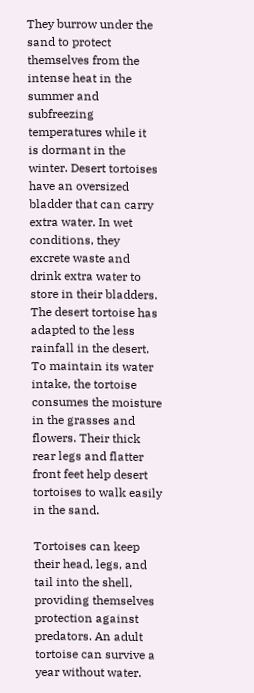They burrow under the sand to protect themselves from the intense heat in the summer and subfreezing temperatures while it is dormant in the winter. Desert tortoises have an oversized bladder that can carry extra water. In wet conditions, they excrete waste and drink extra water to store in their bladders. The desert tortoise has adapted to the less rainfall in the desert. To maintain its water intake, the tortoise consumes the moisture in the grasses and flowers. Their thick rear legs and flatter front feet help desert tortoises to walk easily in the sand.

Tortoises can keep their head, legs, and tail into the shell, providing themselves protection against predators. An adult tortoise can survive a year without water.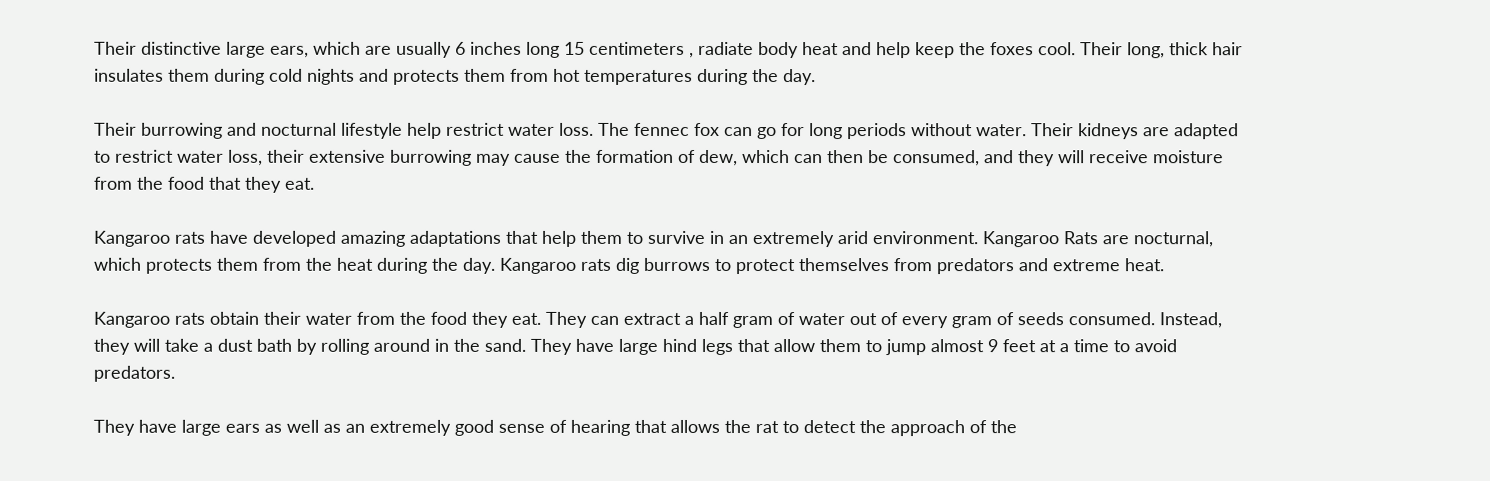Their distinctive large ears, which are usually 6 inches long 15 centimeters , radiate body heat and help keep the foxes cool. Their long, thick hair insulates them during cold nights and protects them from hot temperatures during the day.

Their burrowing and nocturnal lifestyle help restrict water loss. The fennec fox can go for long periods without water. Their kidneys are adapted to restrict water loss, their extensive burrowing may cause the formation of dew, which can then be consumed, and they will receive moisture from the food that they eat.

Kangaroo rats have developed amazing adaptations that help them to survive in an extremely arid environment. Kangaroo Rats are nocturnal, which protects them from the heat during the day. Kangaroo rats dig burrows to protect themselves from predators and extreme heat.

Kangaroo rats obtain their water from the food they eat. They can extract a half gram of water out of every gram of seeds consumed. Instead, they will take a dust bath by rolling around in the sand. They have large hind legs that allow them to jump almost 9 feet at a time to avoid predators.

They have large ears as well as an extremely good sense of hearing that allows the rat to detect the approach of the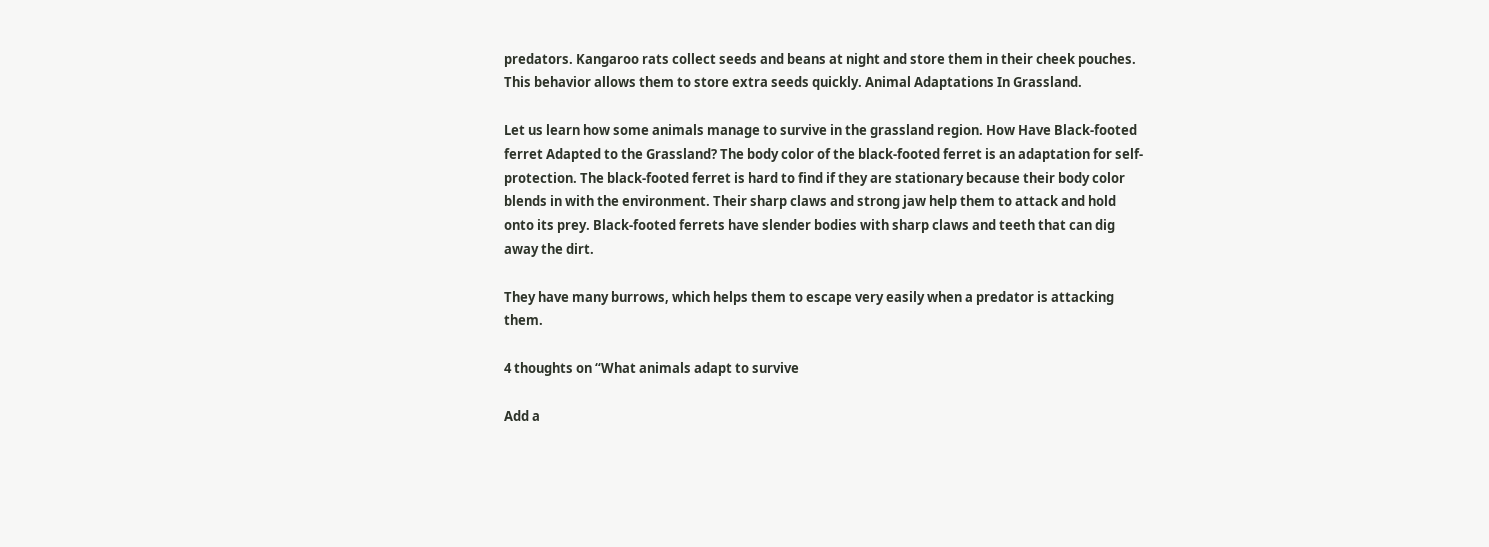predators. Kangaroo rats collect seeds and beans at night and store them in their cheek pouches. This behavior allows them to store extra seeds quickly. Animal Adaptations In Grassland.

Let us learn how some animals manage to survive in the grassland region. How Have Black-footed ferret Adapted to the Grassland? The body color of the black-footed ferret is an adaptation for self-protection. The black-footed ferret is hard to find if they are stationary because their body color blends in with the environment. Their sharp claws and strong jaw help them to attack and hold onto its prey. Black-footed ferrets have slender bodies with sharp claws and teeth that can dig away the dirt.

They have many burrows, which helps them to escape very easily when a predator is attacking them.

4 thoughts on “What animals adapt to survive

Add a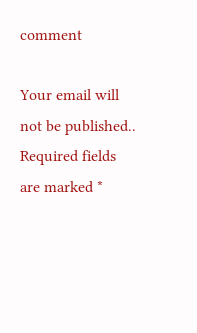comment

Your email will not be published.. Required fields are marked *